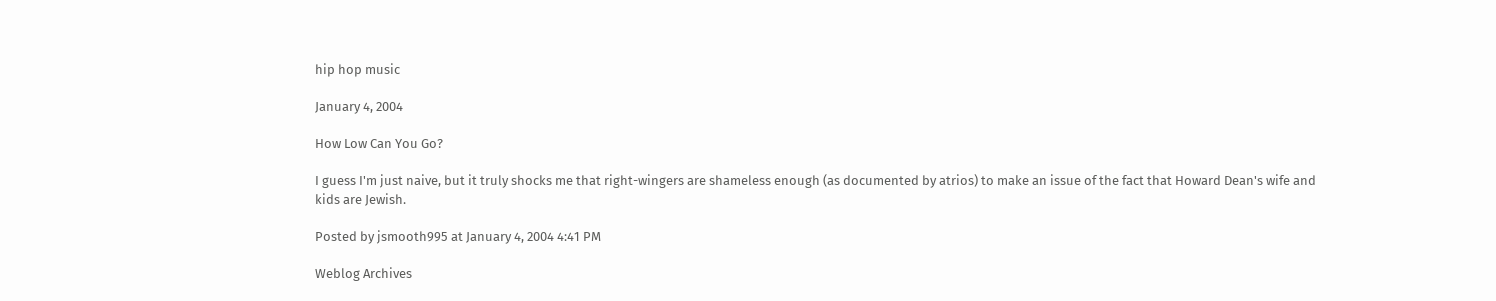hip hop music

January 4, 2004

How Low Can You Go?

I guess I'm just naive, but it truly shocks me that right-wingers are shameless enough (as documented by atrios) to make an issue of the fact that Howard Dean's wife and kids are Jewish.

Posted by jsmooth995 at January 4, 2004 4:41 PM

Weblog Archives